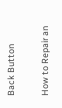Back Button

How to Repair an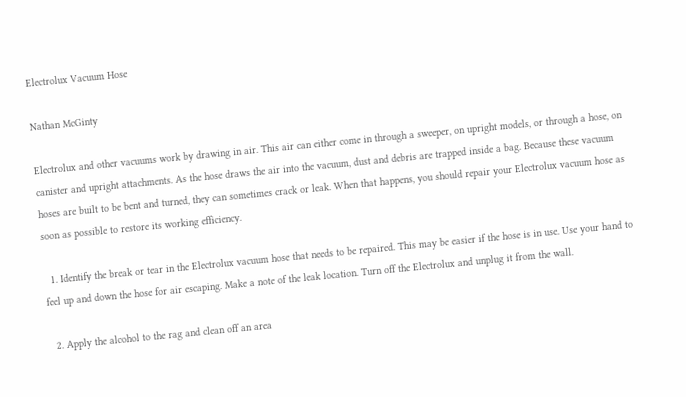Electrolux Vacuum Hose

Nathan McGinty

Electrolux and other vacuums work by drawing in air. This air can either come in through a sweeper, on upright models, or through a hose, on canister and upright attachments. As the hose draws the air into the vacuum, dust and debris are trapped inside a bag. Because these vacuum hoses are built to be bent and turned, they can sometimes crack or leak. When that happens, you should repair your Electrolux vacuum hose as soon as possible to restore its working efficiency.

  1. Identify the break or tear in the Electrolux vacuum hose that needs to be repaired. This may be easier if the hose is in use. Use your hand to feel up and down the hose for air escaping. Make a note of the leak location. Turn off the Electrolux and unplug it from the wall.

  2. Apply the alcohol to the rag and clean off an area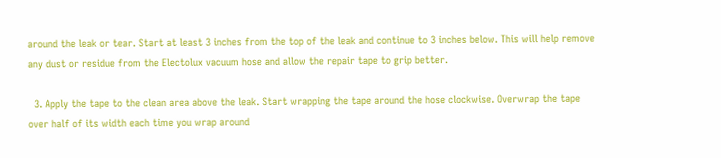around the leak or tear. Start at least 3 inches from the top of the leak and continue to 3 inches below. This will help remove any dust or residue from the Electolux vacuum hose and allow the repair tape to grip better.

  3. Apply the tape to the clean area above the leak. Start wrapping the tape around the hose clockwise. Overwrap the tape over half of its width each time you wrap around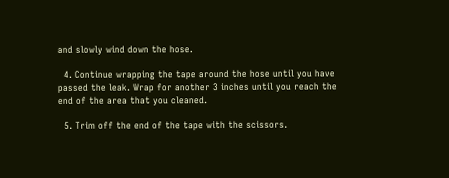and slowly wind down the hose.

  4. Continue wrapping the tape around the hose until you have passed the leak. Wrap for another 3 inches until you reach the end of the area that you cleaned.

  5. Trim off the end of the tape with the scissors.